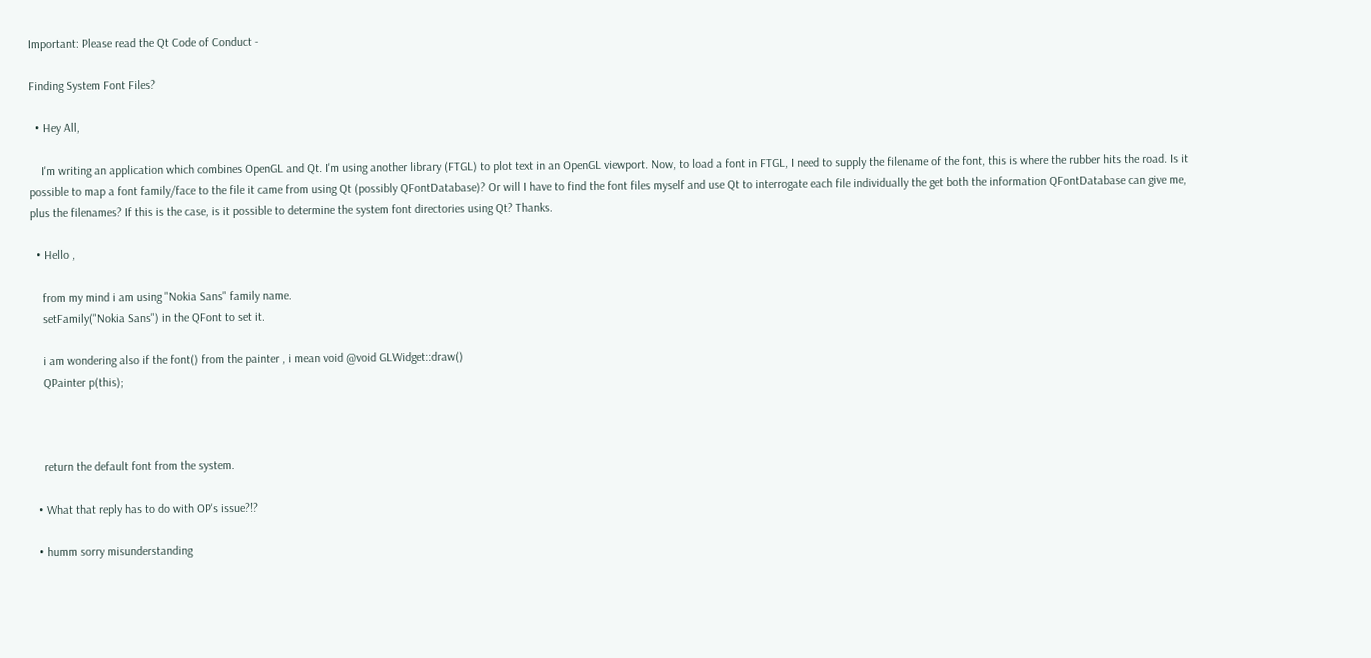Important: Please read the Qt Code of Conduct -

Finding System Font Files?

  • Hey All,

    I'm writing an application which combines OpenGL and Qt. I'm using another library (FTGL) to plot text in an OpenGL viewport. Now, to load a font in FTGL, I need to supply the filename of the font, this is where the rubber hits the road. Is it possible to map a font family/face to the file it came from using Qt (possibly QFontDatabase)? Or will I have to find the font files myself and use Qt to interrogate each file individually the get both the information QFontDatabase can give me, plus the filenames? If this is the case, is it possible to determine the system font directories using Qt? Thanks.

  • Hello ,

    from my mind i am using "Nokia Sans" family name.
    setFamily("Nokia Sans") in the QFont to set it.

    i am wondering also if the font() from the painter , i mean void @void GLWidget::draw()
    QPainter p(this);



    return the default font from the system.

  • What that reply has to do with OP's issue?!?

  • humm sorry misunderstanding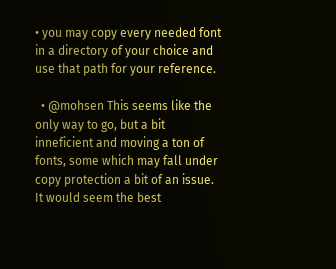• you may copy every needed font in a directory of your choice and use that path for your reference.

  • @mohsen This seems like the only way to go, but a bit inneficient and moving a ton of fonts, some which may fall under copy protection a bit of an issue. It would seem the best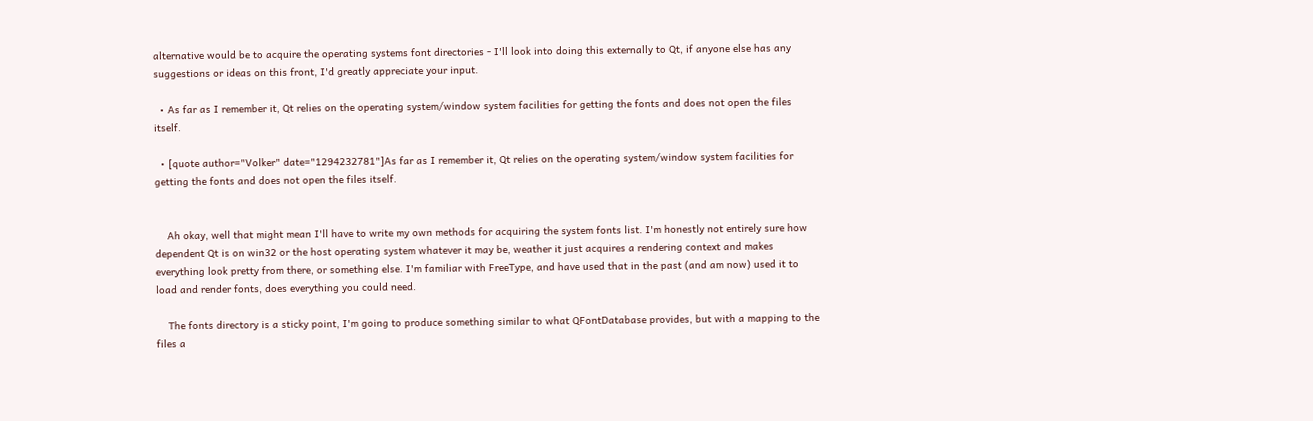alternative would be to acquire the operating systems font directories - I'll look into doing this externally to Qt, if anyone else has any suggestions or ideas on this front, I'd greatly appreciate your input.

  • As far as I remember it, Qt relies on the operating system/window system facilities for getting the fonts and does not open the files itself.

  • [quote author="Volker" date="1294232781"]As far as I remember it, Qt relies on the operating system/window system facilities for getting the fonts and does not open the files itself.


    Ah okay, well that might mean I'll have to write my own methods for acquiring the system fonts list. I'm honestly not entirely sure how dependent Qt is on win32 or the host operating system whatever it may be, weather it just acquires a rendering context and makes everything look pretty from there, or something else. I'm familiar with FreeType, and have used that in the past (and am now) used it to load and render fonts, does everything you could need.

    The fonts directory is a sticky point, I'm going to produce something similar to what QFontDatabase provides, but with a mapping to the files a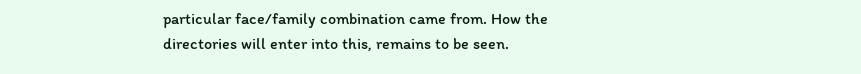particular face/family combination came from. How the directories will enter into this, remains to be seen.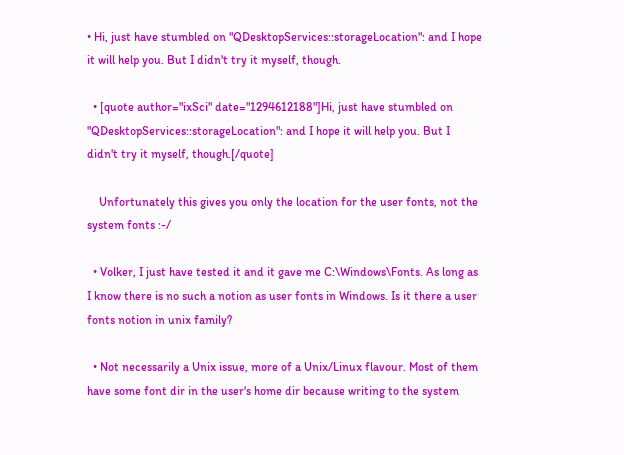• Hi, just have stumbled on "QDesktopServices::storageLocation": and I hope it will help you. But I didn't try it myself, though.

  • [quote author="ixSci" date="1294612188"]Hi, just have stumbled on "QDesktopServices::storageLocation": and I hope it will help you. But I didn't try it myself, though.[/quote]

    Unfortunately this gives you only the location for the user fonts, not the system fonts :-/

  • Volker, I just have tested it and it gave me C:\Windows\Fonts. As long as I know there is no such a notion as user fonts in Windows. Is it there a user fonts notion in unix family?

  • Not necessarily a Unix issue, more of a Unix/Linux flavour. Most of them have some font dir in the user's home dir because writing to the system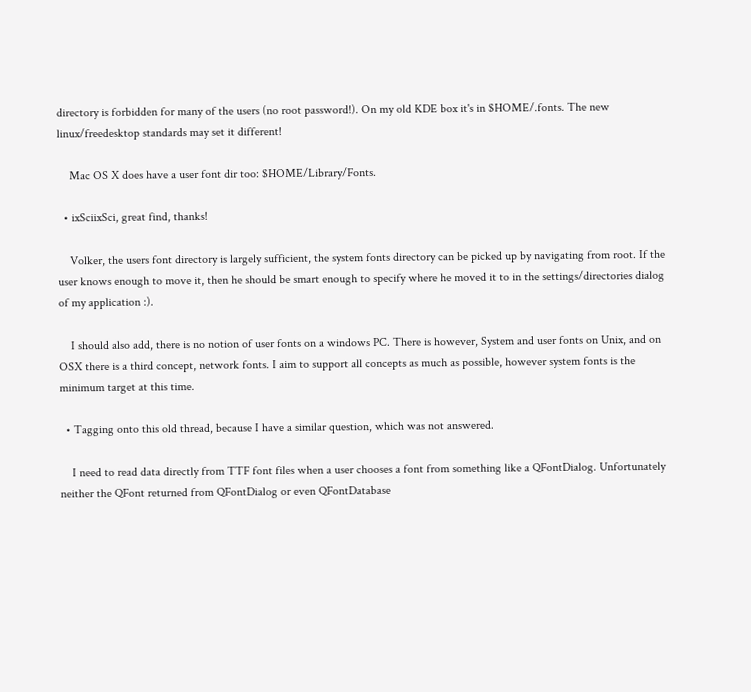directory is forbidden for many of the users (no root password!). On my old KDE box it's in $HOME/.fonts. The new linux/freedesktop standards may set it different!

    Mac OS X does have a user font dir too: $HOME/Library/Fonts.

  • ixSciixSci, great find, thanks!

    Volker, the users font directory is largely sufficient, the system fonts directory can be picked up by navigating from root. If the user knows enough to move it, then he should be smart enough to specify where he moved it to in the settings/directories dialog of my application :).

    I should also add, there is no notion of user fonts on a windows PC. There is however, System and user fonts on Unix, and on OSX there is a third concept, network fonts. I aim to support all concepts as much as possible, however system fonts is the minimum target at this time.

  • Tagging onto this old thread, because I have a similar question, which was not answered.

    I need to read data directly from TTF font files when a user chooses a font from something like a QFontDialog. Unfortunately neither the QFont returned from QFontDialog or even QFontDatabase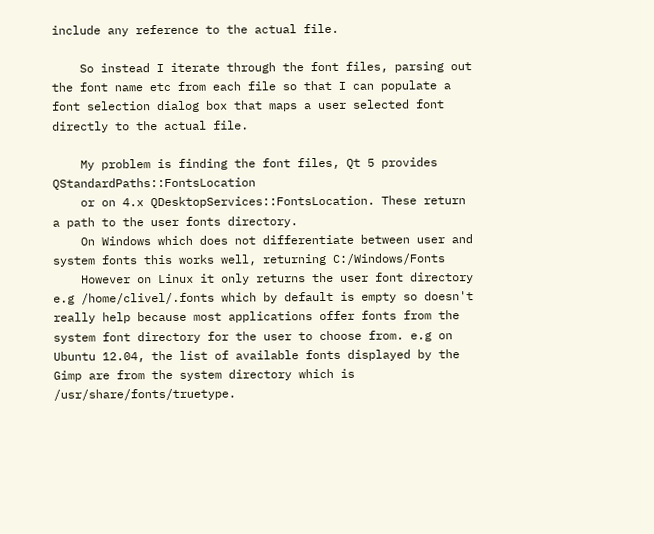include any reference to the actual file.

    So instead I iterate through the font files, parsing out the font name etc from each file so that I can populate a font selection dialog box that maps a user selected font directly to the actual file.

    My problem is finding the font files, Qt 5 provides QStandardPaths::FontsLocation
    or on 4.x QDesktopServices::FontsLocation. These return a path to the user fonts directory.
    On Windows which does not differentiate between user and system fonts this works well, returning C:/Windows/Fonts
    However on Linux it only returns the user font directory e.g /home/clivel/.fonts which by default is empty so doesn't really help because most applications offer fonts from the system font directory for the user to choose from. e.g on Ubuntu 12.04, the list of available fonts displayed by the Gimp are from the system directory which is /usr/share/fonts/truetype.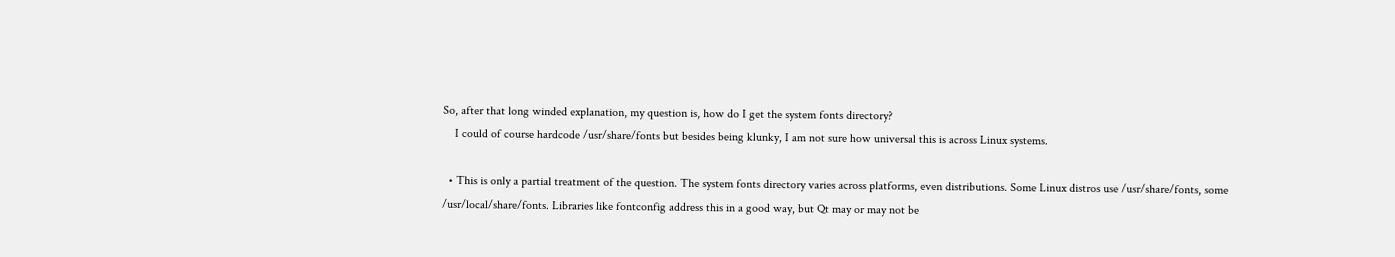So, after that long winded explanation, my question is, how do I get the system fonts directory?
    I could of course hardcode /usr/share/fonts but besides being klunky, I am not sure how universal this is across Linux systems.

  • This is only a partial treatment of the question. The system fonts directory varies across platforms, even distributions. Some Linux distros use /usr/share/fonts, some /usr/local/share/fonts. Libraries like fontconfig address this in a good way, but Qt may or may not be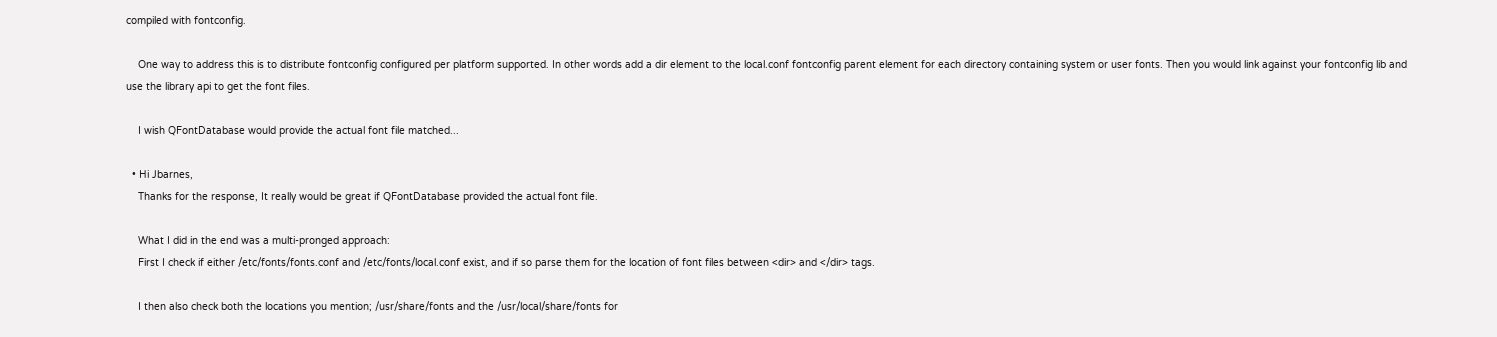compiled with fontconfig.

    One way to address this is to distribute fontconfig configured per platform supported. In other words add a dir element to the local.conf fontconfig parent element for each directory containing system or user fonts. Then you would link against your fontconfig lib and use the library api to get the font files.

    I wish QFontDatabase would provide the actual font file matched...

  • Hi Jbarnes,
    Thanks for the response, It really would be great if QFontDatabase provided the actual font file.

    What I did in the end was a multi-pronged approach:
    First I check if either /etc/fonts/fonts.conf and /etc/fonts/local.conf exist, and if so parse them for the location of font files between <dir> and </dir> tags.

    I then also check both the locations you mention; /usr/share/fonts and the /usr/local/share/fonts for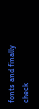fonts and finally check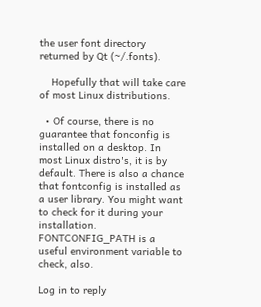the user font directory returned by Qt (~/.fonts).

    Hopefully that will take care of most Linux distributions.

  • Of course, there is no guarantee that fonconfig is installed on a desktop. In most Linux distro's, it is by default. There is also a chance that fontconfig is installed as a user library. You might want to check for it during your installation. FONTCONFIG_PATH is a useful environment variable to check, also.

Log in to reply